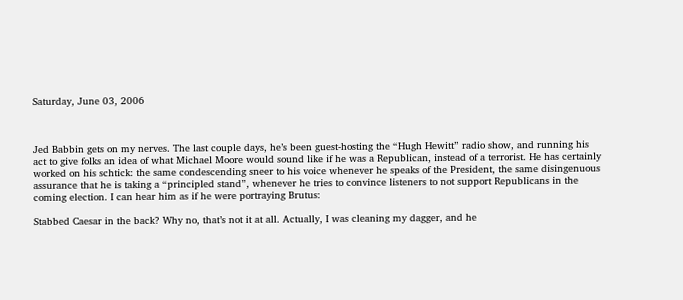Saturday, June 03, 2006



Jed Babbin gets on my nerves. The last couple days, he’s been guest-hosting the “Hugh Hewitt” radio show, and running his act to give folks an idea of what Michael Moore would sound like if he was a Republican, instead of a terrorist. He has certainly worked on his schtick: the same condescending sneer to his voice whenever he speaks of the President, the same disingenuous assurance that he is taking a “principled stand”, whenever he tries to convince listeners to not support Republicans in the coming election. I can hear him as if he were portraying Brutus:

Stabbed Caesar in the back? Why no, that’s not it at all. Actually, I was cleaning my dagger, and he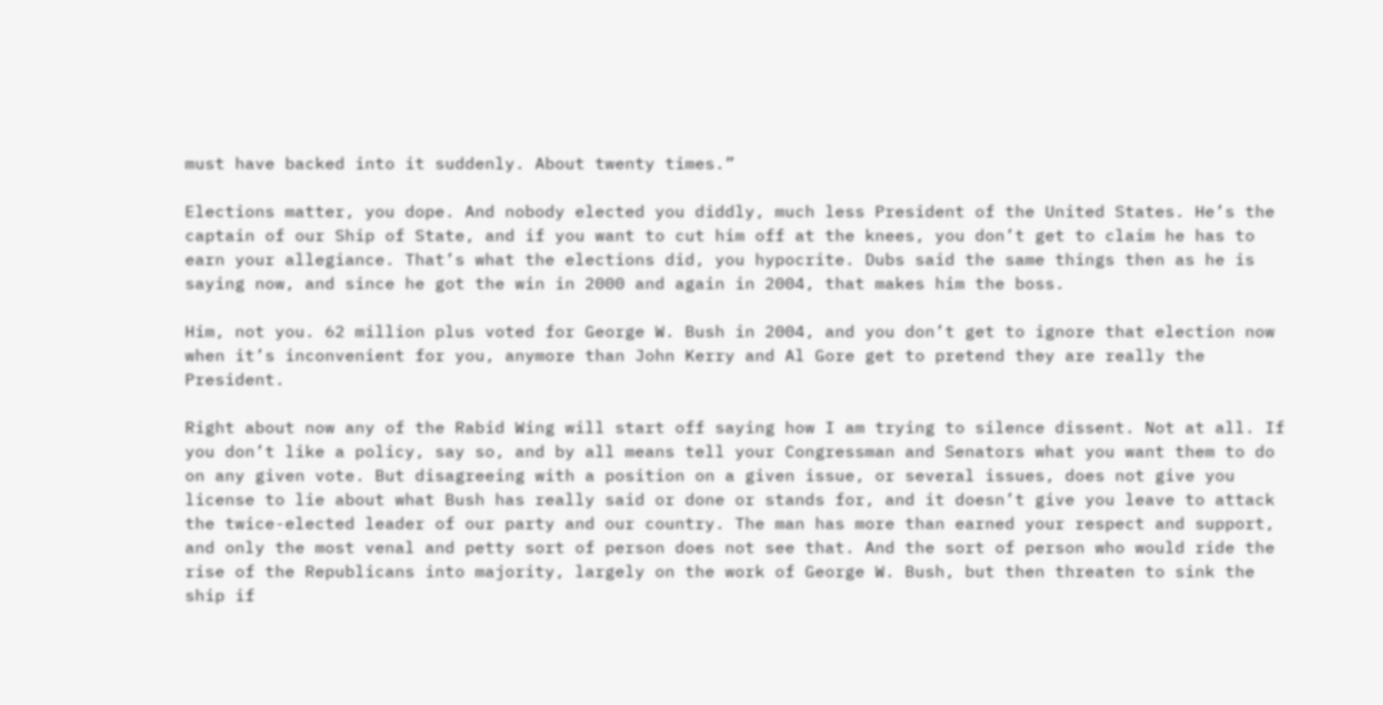must have backed into it suddenly. About twenty times.”

Elections matter, you dope. And nobody elected you diddly, much less President of the United States. He’s the captain of our Ship of State, and if you want to cut him off at the knees, you don’t get to claim he has to earn your allegiance. That’s what the elections did, you hypocrite. Dubs said the same things then as he is saying now, and since he got the win in 2000 and again in 2004, that makes him the boss.

Him, not you. 62 million plus voted for George W. Bush in 2004, and you don’t get to ignore that election now when it’s inconvenient for you, anymore than John Kerry and Al Gore get to pretend they are really the President.

Right about now any of the Rabid Wing will start off saying how I am trying to silence dissent. Not at all. If you don’t like a policy, say so, and by all means tell your Congressman and Senators what you want them to do on any given vote. But disagreeing with a position on a given issue, or several issues, does not give you license to lie about what Bush has really said or done or stands for, and it doesn’t give you leave to attack the twice-elected leader of our party and our country. The man has more than earned your respect and support, and only the most venal and petty sort of person does not see that. And the sort of person who would ride the rise of the Republicans into majority, largely on the work of George W. Bush, but then threaten to sink the ship if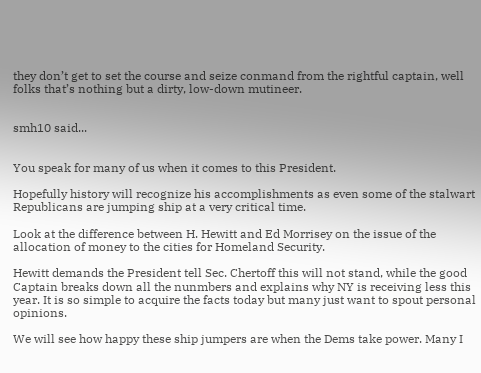they don’t get to set the course and seize conmand from the rightful captain, well folks that’s nothing but a dirty, low-down mutineer.


smh10 said...


You speak for many of us when it comes to this President.

Hopefully history will recognize his accomplishments as even some of the stalwart Republicans are jumping ship at a very critical time.

Look at the difference between H. Hewitt and Ed Morrisey on the issue of the allocation of money to the cities for Homeland Security.

Hewitt demands the President tell Sec. Chertoff this will not stand, while the good Captain breaks down all the nunmbers and explains why NY is receiving less this year. It is so simple to acquire the facts today but many just want to spout personal opinions.

We will see how happy these ship jumpers are when the Dems take power. Many I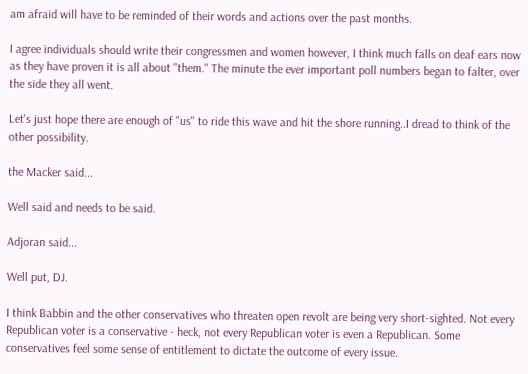am afraid will have to be reminded of their words and actions over the past months.

I agree individuals should write their congressmen and women however, I think much falls on deaf ears now as they have proven it is all about "them." The minute the ever important poll numbers began to falter, over the side they all went.

Let's just hope there are enough of "us" to ride this wave and hit the shore running..I dread to think of the other possibility.

the Macker said...

Well said and needs to be said.

Adjoran said...

Well put, DJ.

I think Babbin and the other conservatives who threaten open revolt are being very short-sighted. Not every Republican voter is a conservative - heck, not every Republican voter is even a Republican. Some conservatives feel some sense of entitlement to dictate the outcome of every issue.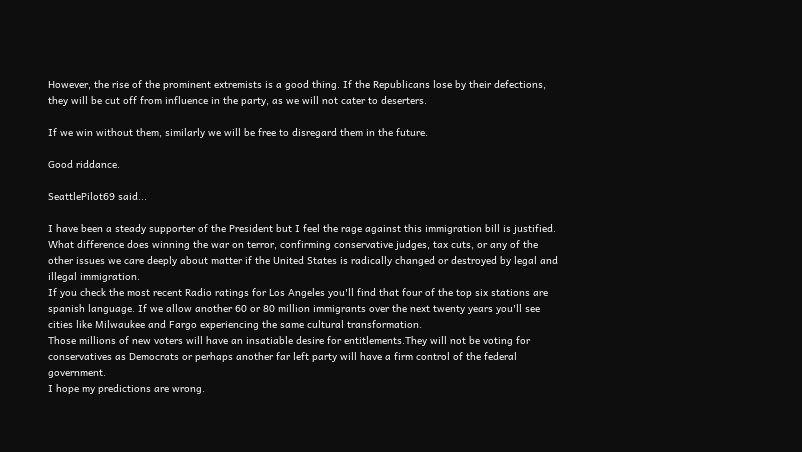However, the rise of the prominent extremists is a good thing. If the Republicans lose by their defections, they will be cut off from influence in the party, as we will not cater to deserters.

If we win without them, similarly we will be free to disregard them in the future.

Good riddance.

SeattlePilot69 said...

I have been a steady supporter of the President but I feel the rage against this immigration bill is justified.
What difference does winning the war on terror, confirming conservative judges, tax cuts, or any of the other issues we care deeply about matter if the United States is radically changed or destroyed by legal and illegal immigration.
If you check the most recent Radio ratings for Los Angeles you'll find that four of the top six stations are spanish language. If we allow another 60 or 80 million immigrants over the next twenty years you'll see cities like Milwaukee and Fargo experiencing the same cultural transformation.
Those millions of new voters will have an insatiable desire for entitlements.They will not be voting for conservatives as Democrats or perhaps another far left party will have a firm control of the federal government.
I hope my predictions are wrong.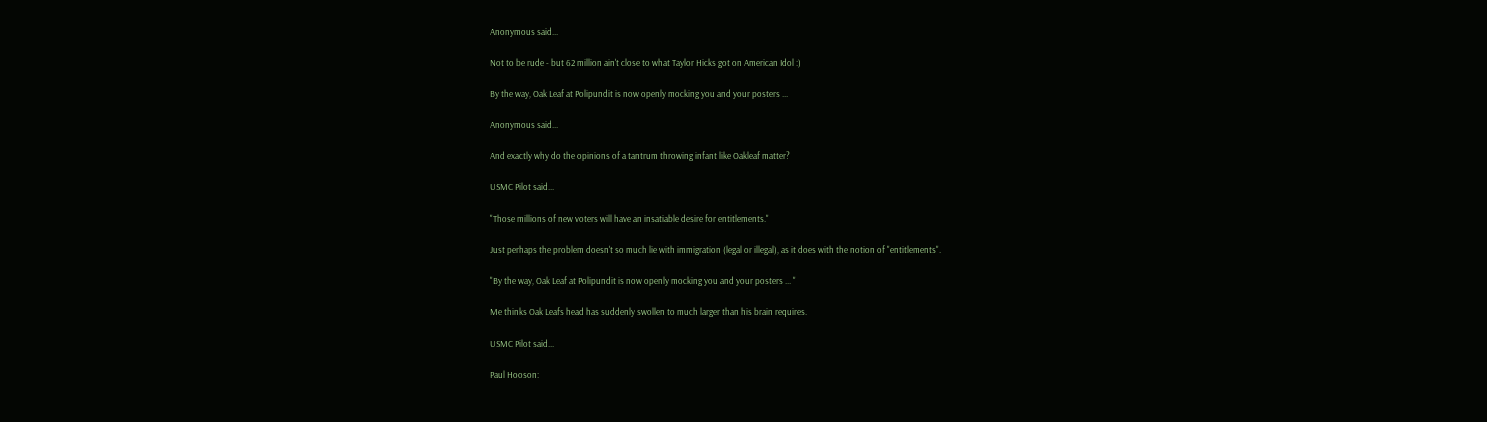Anonymous said...

Not to be rude - but 62 million ain't close to what Taylor Hicks got on American Idol :)

By the way, Oak Leaf at Polipundit is now openly mocking you and your posters ...

Anonymous said...

And exactly why do the opinions of a tantrum throwing infant like Oakleaf matter?

USMC Pilot said...

"Those millions of new voters will have an insatiable desire for entitlements."

Just perhaps the problem doesn't so much lie with immigration (legal or illegal), as it does with the notion of "entitlements".

"By the way, Oak Leaf at Polipundit is now openly mocking you and your posters ... "

Me thinks Oak Leafs head has suddenly swollen to much larger than his brain requires.

USMC Pilot said...

Paul Hooson: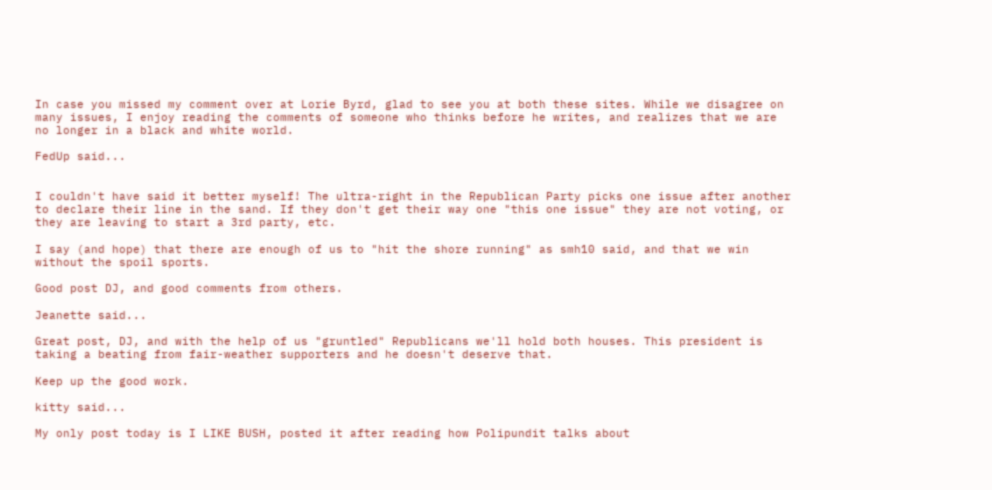In case you missed my comment over at Lorie Byrd, glad to see you at both these sites. While we disagree on many issues, I enjoy reading the comments of someone who thinks before he writes, and realizes that we are no longer in a black and white world.

FedUp said...


I couldn't have said it better myself! The ultra-right in the Republican Party picks one issue after another to declare their line in the sand. If they don't get their way one "this one issue" they are not voting, or they are leaving to start a 3rd party, etc.

I say (and hope) that there are enough of us to "hit the shore running" as smh10 said, and that we win without the spoil sports.

Good post DJ, and good comments from others.

Jeanette said...

Great post, DJ, and with the help of us "gruntled" Republicans we'll hold both houses. This president is taking a beating from fair-weather supporters and he doesn't deserve that.

Keep up the good work.

kitty said...

My only post today is I LIKE BUSH, posted it after reading how Polipundit talks about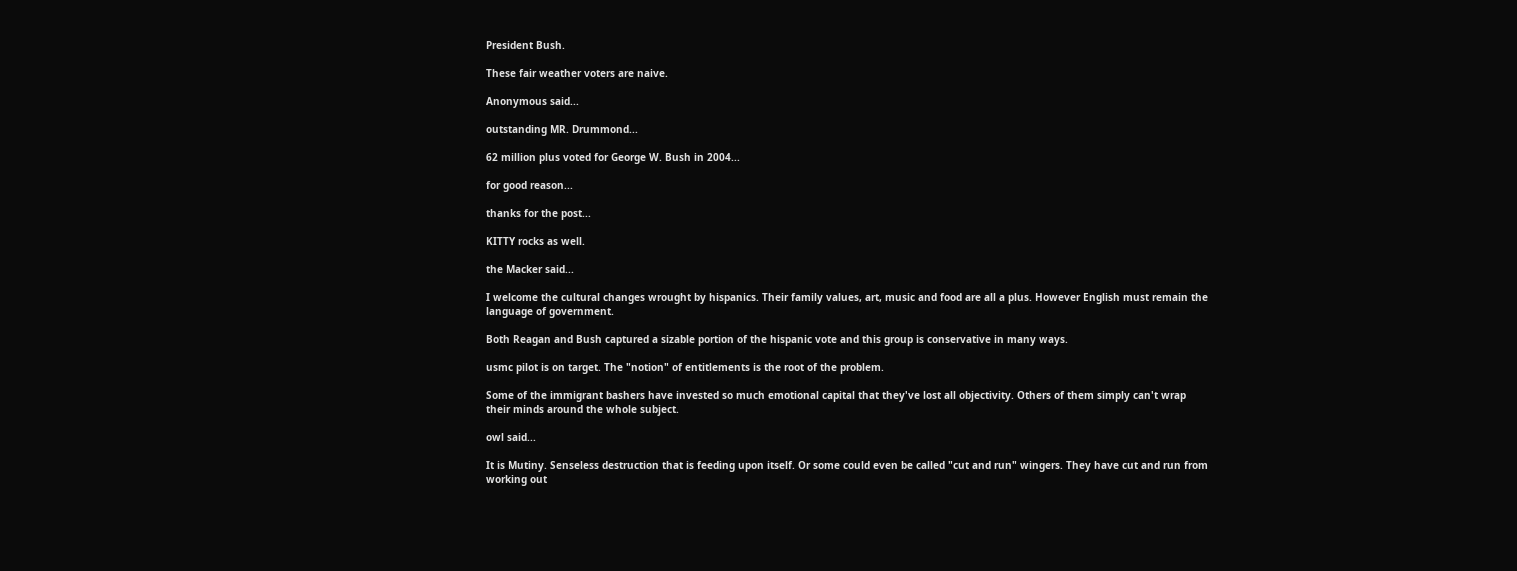President Bush.

These fair weather voters are naive.

Anonymous said...

outstanding MR. Drummond...

62 million plus voted for George W. Bush in 2004...

for good reason...

thanks for the post...

KITTY rocks as well.

the Macker said...

I welcome the cultural changes wrought by hispanics. Their family values, art, music and food are all a plus. However English must remain the language of government.

Both Reagan and Bush captured a sizable portion of the hispanic vote and this group is conservative in many ways.

usmc pilot is on target. The "notion" of entitlements is the root of the problem.

Some of the immigrant bashers have invested so much emotional capital that they've lost all objectivity. Others of them simply can't wrap their minds around the whole subject.

owl said...

It is Mutiny. Senseless destruction that is feeding upon itself. Or some could even be called "cut and run" wingers. They have cut and run from working out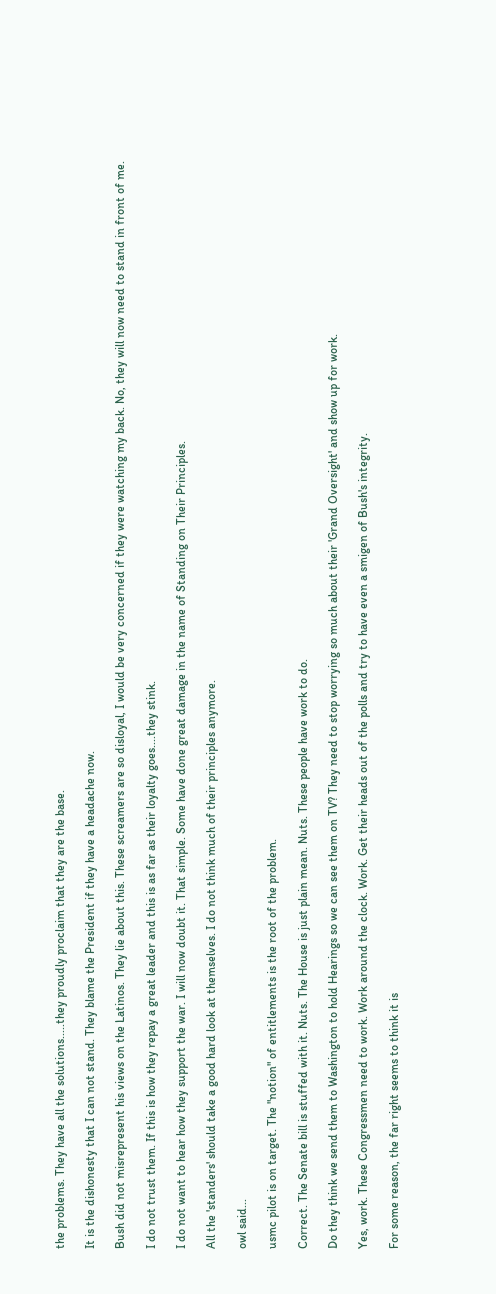the problems. They have all the solutions.....they proudly proclaim that they are the base.

It is the dishonesty that I can not stand. They blame the President if they have a headache now.

Bush did not misrepresent his views on the Latinos. They lie about this. These screamers are so disloyal, I would be very concerned if they were watching my back. No, they will now need to stand in front of me.

I do not trust them. If this is how they repay a great leader and this is as far as their loyalty goes....they stink.

I do not want to hear how they support the war. I will now doubt it. That simple. Some have done great damage in the name of Standing on Their Principles.

All the 'standers' should take a good hard look at themselves. I do not think much of their principles anymore.

owl said...

usmc pilot is on target. The "notion" of entitlements is the root of the problem.

Correct. The Senate bill is stuffed with it. Nuts. The House is just plain mean. Nuts. These people have work to do.

Do they think we send them to Washington to hold Hearings so we can see them on TV? They need to stop worrying so much about their 'Grand Oversight' and show up for work.

Yes, work. These Congressmen need to work. Work around the clock. Work. Get their heads out of the polls and try to have even a smigen of Bush's integrity.

For some reason, the far right seems to think it is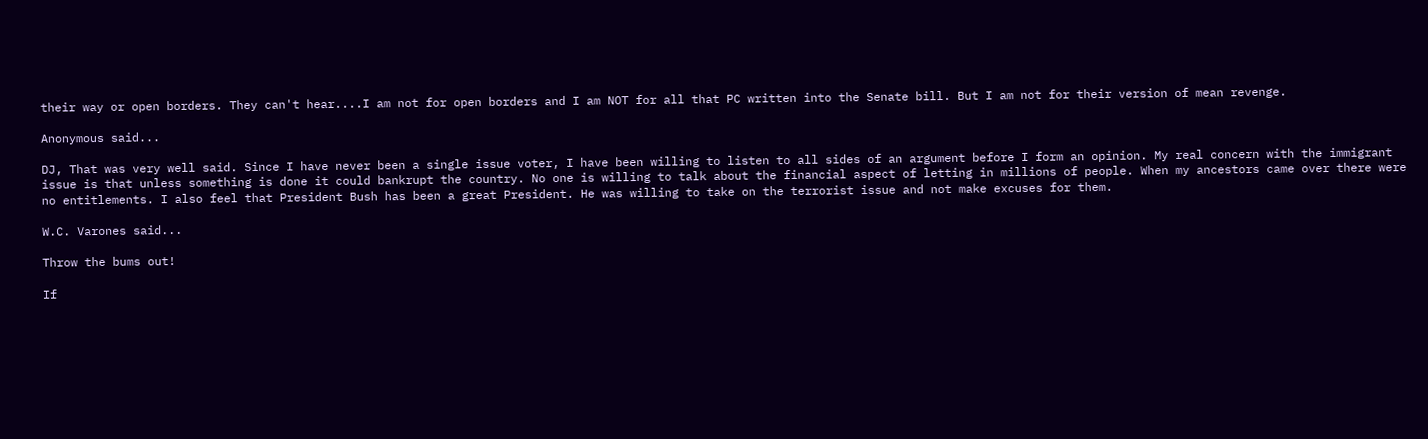their way or open borders. They can't hear....I am not for open borders and I am NOT for all that PC written into the Senate bill. But I am not for their version of mean revenge.

Anonymous said...

DJ, That was very well said. Since I have never been a single issue voter, I have been willing to listen to all sides of an argument before I form an opinion. My real concern with the immigrant issue is that unless something is done it could bankrupt the country. No one is willing to talk about the financial aspect of letting in millions of people. When my ancestors came over there were no entitlements. I also feel that President Bush has been a great President. He was willing to take on the terrorist issue and not make excuses for them.

W.C. Varones said...

Throw the bums out!

If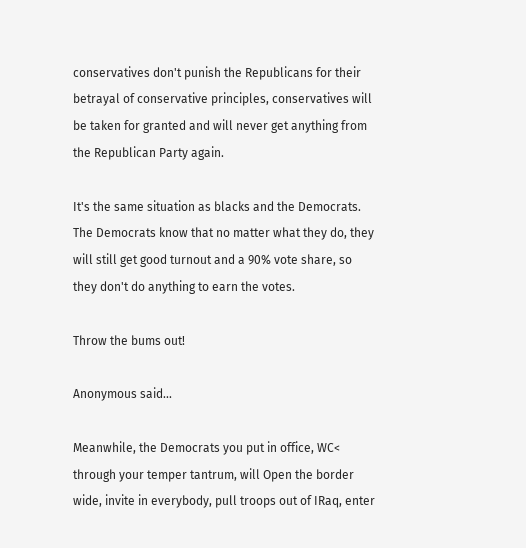conservatives don't punish the Republicans for their betrayal of conservative principles, conservatives will be taken for granted and will never get anything from the Republican Party again.

It's the same situation as blacks and the Democrats. The Democrats know that no matter what they do, they will still get good turnout and a 90% vote share, so they don't do anything to earn the votes.

Throw the bums out!

Anonymous said...

Meanwhile, the Democrats you put in office, WC< through your temper tantrum, will Open the border wide, invite in everybody, pull troops out of IRaq, enter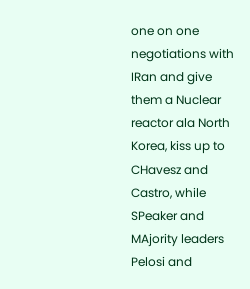one on one negotiations with IRan and give them a Nuclear reactor ala North Korea, kiss up to CHavesz and Castro, while SPeaker and MAjority leaders Pelosi and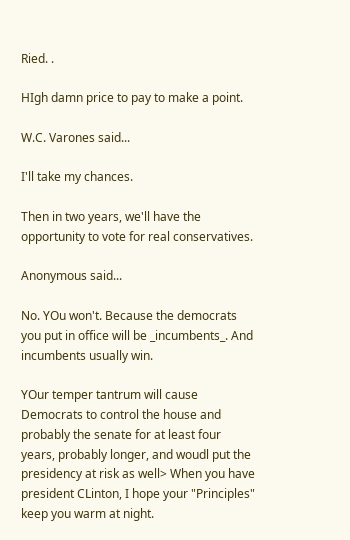Ried. .

HIgh damn price to pay to make a point.

W.C. Varones said...

I'll take my chances.

Then in two years, we'll have the opportunity to vote for real conservatives.

Anonymous said...

No. YOu won't. Because the democrats you put in office will be _incumbents_. And incumbents usually win.

YOur temper tantrum will cause Democrats to control the house and probably the senate for at least four years, probably longer, and woudl put the presidency at risk as well> When you have president CLinton, I hope your "Principles" keep you warm at night.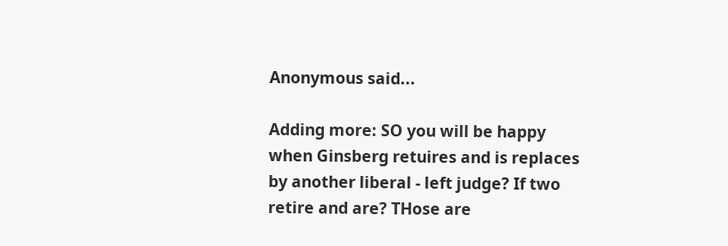Anonymous said...

Adding more: SO you will be happy when Ginsberg retuires and is replaces by another liberal - left judge? If two retire and are? THose are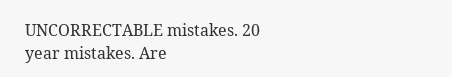UNCORRECTABLE mistakes. 20 year mistakes. Are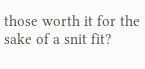those worth it for the sake of a snit fit?